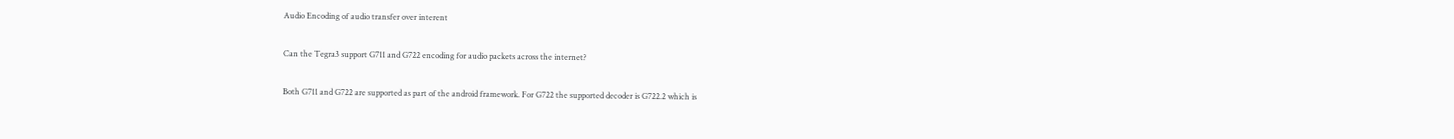Audio Encoding of audio transfer over interent

Can the Tegra3 support G711 and G722 encoding for audio packets across the internet?

Both G711 and G722 are supported as part of the android framework. For G722 the supported decoder is G722.2 which is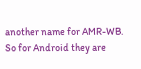another name for AMR-WB. So for Android they are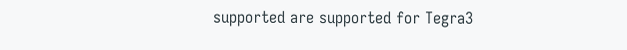supported are supported for Tegra3